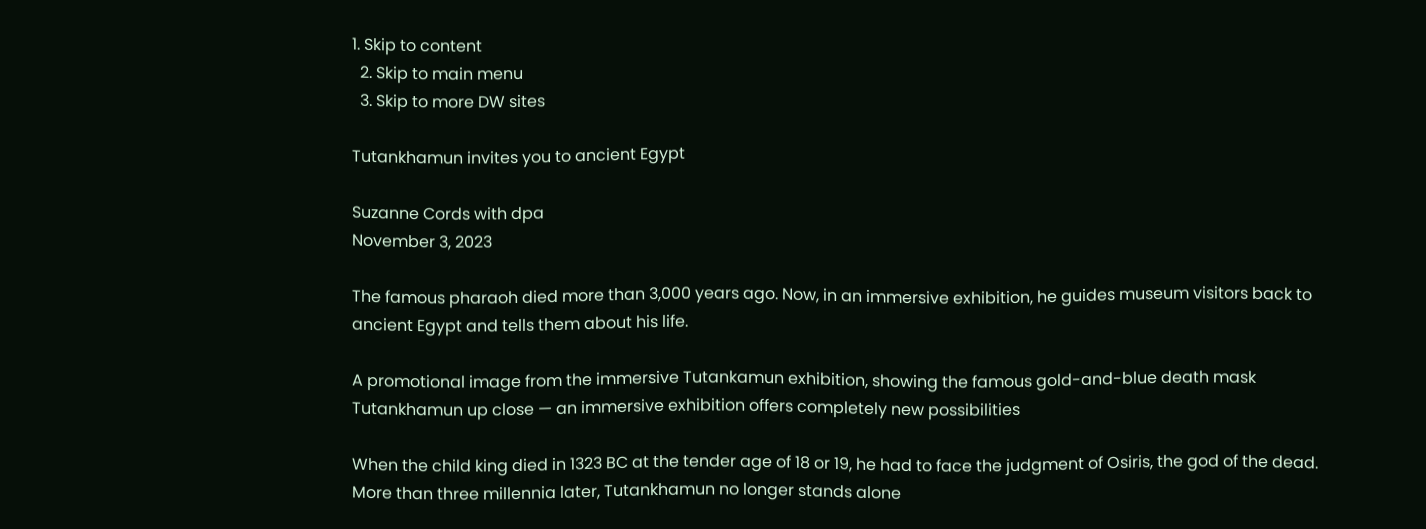1. Skip to content
  2. Skip to main menu
  3. Skip to more DW sites

Tutankhamun invites you to ancient Egypt

Suzanne Cords with dpa
November 3, 2023

The famous pharaoh died more than 3,000 years ago. Now, in an immersive exhibition, he guides museum visitors back to ancient Egypt and tells them about his life.

A promotional image from the immersive Tutankamun exhibition, showing the famous gold-and-blue death mask
Tutankhamun up close — an immersive exhibition offers completely new possibilities

When the child king died in 1323 BC at the tender age of 18 or 19, he had to face the judgment of Osiris, the god of the dead. More than three millennia later, Tutankhamun no longer stands alone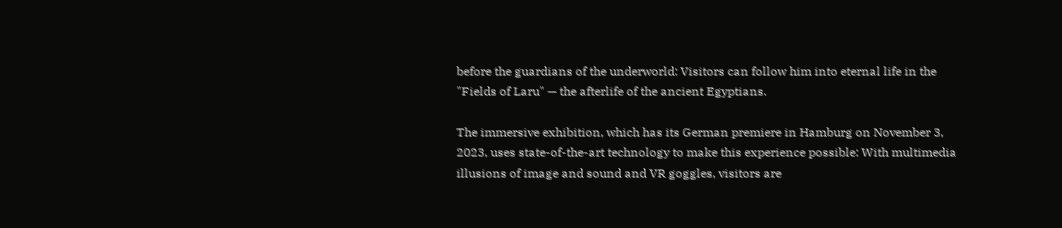before the guardians of the underworld: Visitors can follow him into eternal life in the "Fields of Laru" — the afterlife of the ancient Egyptians.

The immersive exhibition, which has its German premiere in Hamburg on November 3, 2023, uses state-of-the-art technology to make this experience possible: With multimedia illusions of image and sound and VR goggles, visitors are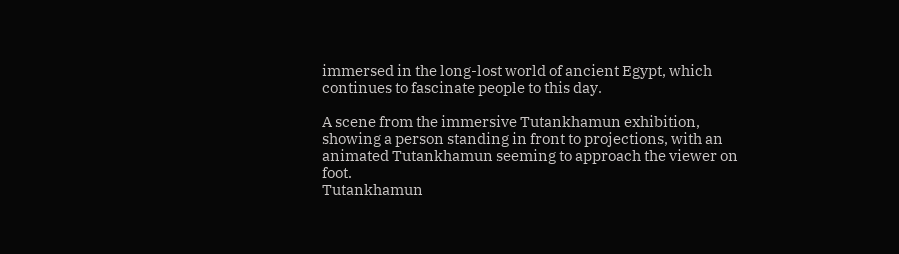immersed in the long-lost world of ancient Egypt, which continues to fascinate people to this day.

A scene from the immersive Tutankhamun exhibition, showing a person standing in front to projections, with an animated Tutankhamun seeming to approach the viewer on foot.
Tutankhamun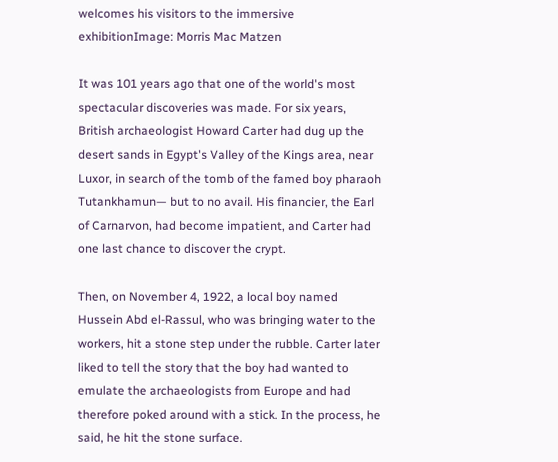welcomes his visitors to the immersive exhibitionImage: Morris Mac Matzen

It was 101 years ago that one of the world's most spectacular discoveries was made. For six years, British archaeologist Howard Carter had dug up the desert sands in Egypt's Valley of the Kings area, near Luxor, in search of the tomb of the famed boy pharaoh Tutankhamun— but to no avail. His financier, the Earl of Carnarvon, had become impatient, and Carter had one last chance to discover the crypt.

Then, on November 4, 1922, a local boy named Hussein Abd el-Rassul, who was bringing water to the workers, hit a stone step under the rubble. Carter later liked to tell the story that the boy had wanted to emulate the archaeologists from Europe and had therefore poked around with a stick. In the process, he said, he hit the stone surface.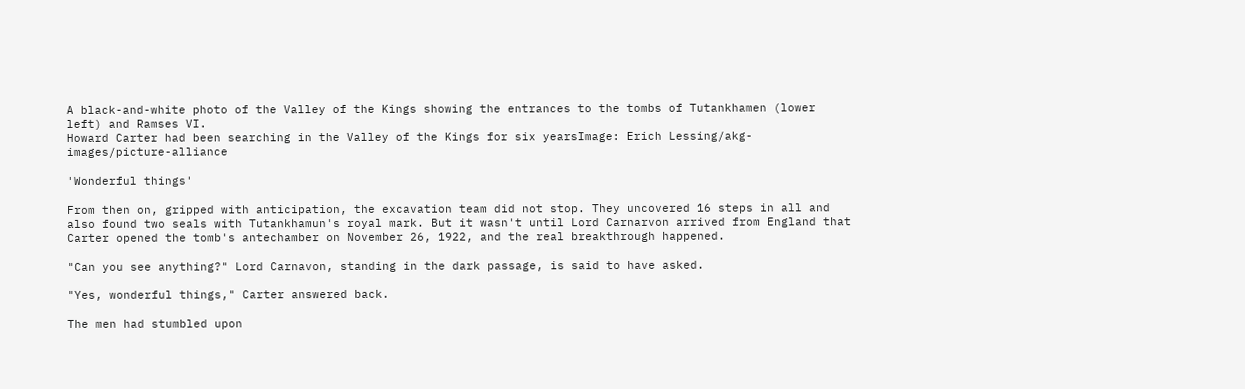A black-and-white photo of the Valley of the Kings showing the entrances to the tombs of Tutankhamen (lower left) and Ramses VI.
Howard Carter had been searching in the Valley of the Kings for six yearsImage: Erich Lessing/akg-images/picture-alliance

'Wonderful things'

From then on, gripped with anticipation, the excavation team did not stop. They uncovered 16 steps in all and also found two seals with Tutankhamun's royal mark. But it wasn't until Lord Carnarvon arrived from England that Carter opened the tomb's antechamber on November 26, 1922, and the real breakthrough happened.

"Can you see anything?" Lord Carnavon, standing in the dark passage, is said to have asked.

"Yes, wonderful things," Carter answered back.

The men had stumbled upon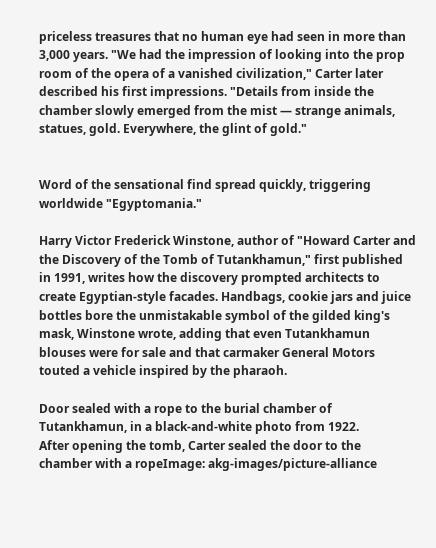priceless treasures that no human eye had seen in more than 3,000 years. "We had the impression of looking into the prop room of the opera of a vanished civilization," Carter later described his first impressions. "Details from inside the chamber slowly emerged from the mist — strange animals, statues, gold. Everywhere, the glint of gold."


Word of the sensational find spread quickly, triggering worldwide "Egyptomania."

Harry Victor Frederick Winstone, author of "Howard Carter and the Discovery of the Tomb of Tutankhamun," first published in 1991, writes how the discovery prompted architects to create Egyptian-style facades. Handbags, cookie jars and juice bottles bore the unmistakable symbol of the gilded king's mask, Winstone wrote, adding that even Tutankhamun blouses were for sale and that carmaker General Motors touted a vehicle inspired by the pharaoh.

Door sealed with a rope to the burial chamber of Tutankhamun, in a black-and-white photo from 1922.
After opening the tomb, Carter sealed the door to the chamber with a ropeImage: akg-images/picture-alliance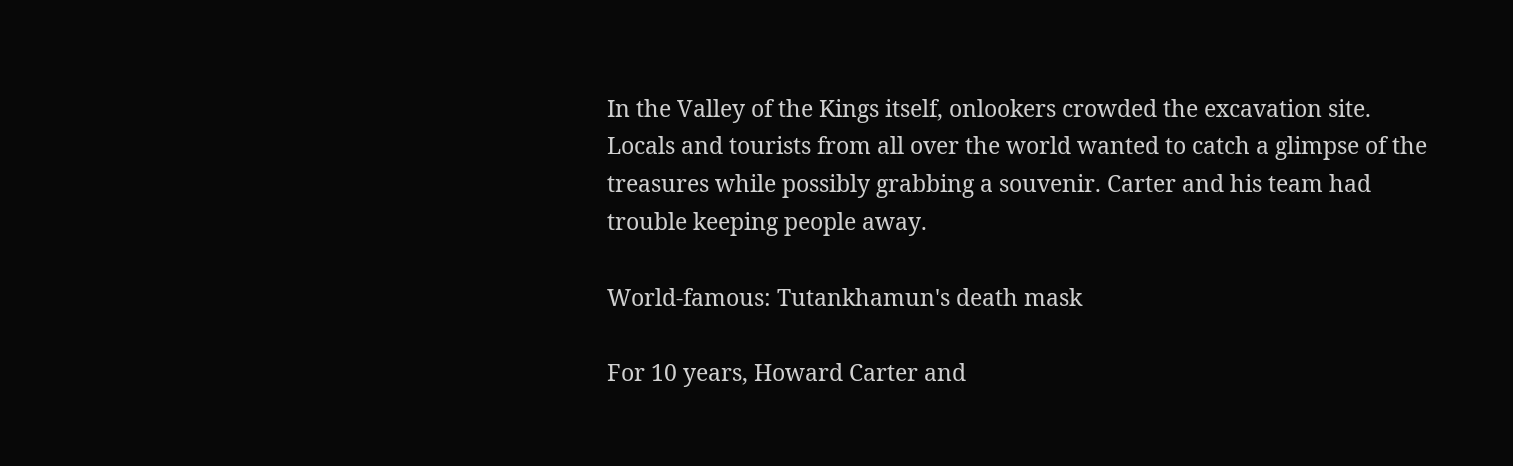In the Valley of the Kings itself, onlookers crowded the excavation site. Locals and tourists from all over the world wanted to catch a glimpse of the treasures while possibly grabbing a souvenir. Carter and his team had trouble keeping people away.

World-famous: Tutankhamun's death mask

For 10 years, Howard Carter and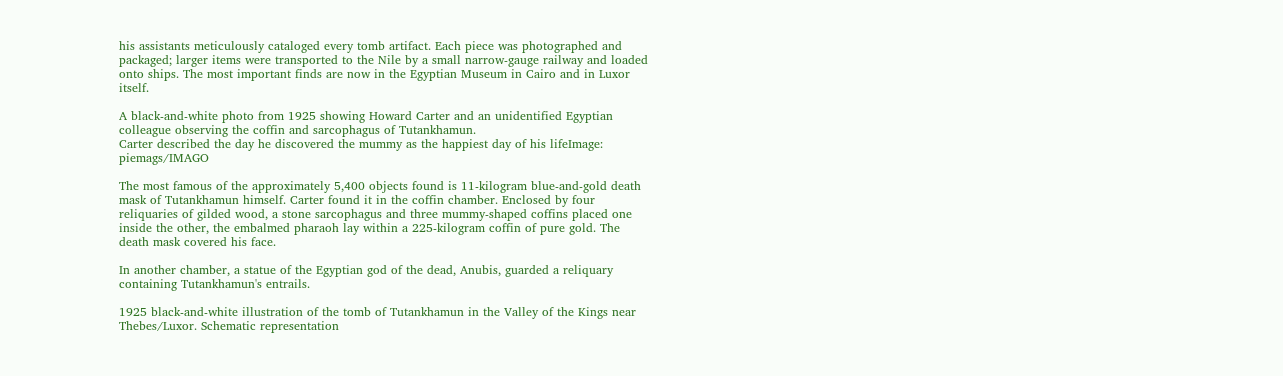his assistants meticulously cataloged every tomb artifact. Each piece was photographed and packaged; larger items were transported to the Nile by a small narrow-gauge railway and loaded onto ships. The most important finds are now in the Egyptian Museum in Cairo and in Luxor itself.

A black-and-white photo from 1925 showing Howard Carter and an unidentified Egyptian colleague observing the coffin and sarcophagus of Tutankhamun.
Carter described the day he discovered the mummy as the happiest day of his lifeImage: piemags/IMAGO

The most famous of the approximately 5,400 objects found is 11-kilogram blue-and-gold death mask of Tutankhamun himself. Carter found it in the coffin chamber. Enclosed by four reliquaries of gilded wood, a stone sarcophagus and three mummy-shaped coffins placed one inside the other, the embalmed pharaoh lay within a 225-kilogram coffin of pure gold. The death mask covered his face.

In another chamber, a statue of the Egyptian god of the dead, Anubis, guarded a reliquary containing Tutankhamun's entrails.

1925 black-and-white illustration of the tomb of Tutankhamun in the Valley of the Kings near Thebes/Luxor. Schematic representation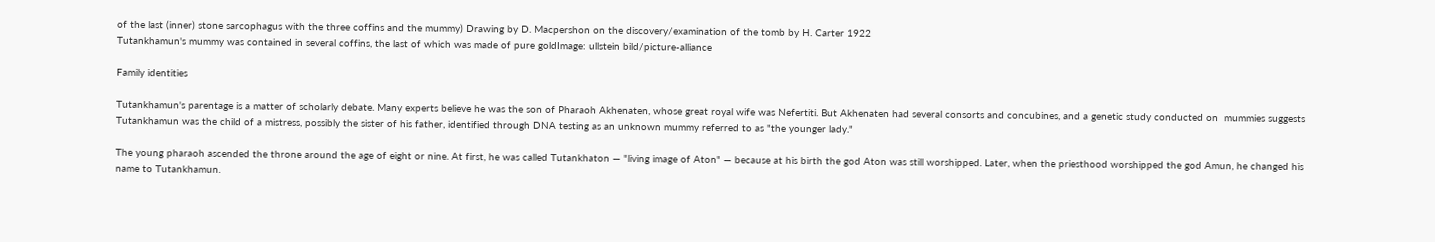of the last (inner) stone sarcophagus with the three coffins and the mummy) Drawing by D. Macpershon on the discovery/examination of the tomb by H. Carter 1922
Tutankhamun's mummy was contained in several coffins, the last of which was made of pure goldImage: ullstein bild/picture-alliance

Family identities

Tutankhamun's parentage is a matter of scholarly debate. Many experts believe he was the son of Pharaoh Akhenaten, whose great royal wife was Nefertiti. But Akhenaten had several consorts and concubines, and a genetic study conducted on  mummies suggests Tutankhamun was the child of a mistress, possibly the sister of his father, identified through DNA testing as an unknown mummy referred to as "the younger lady."

The young pharaoh ascended the throne around the age of eight or nine. At first, he was called Tutankhaton — "living image of Aton" — because at his birth the god Aton was still worshipped. Later, when the priesthood worshipped the god Amun, he changed his name to Tutankhamun.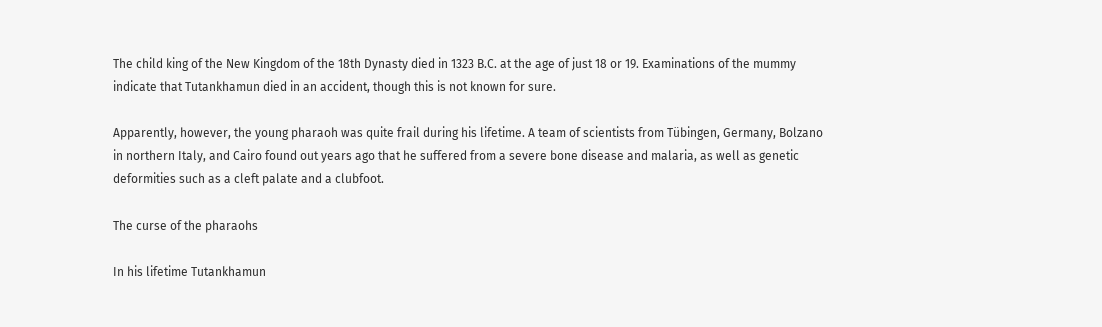The child king of the New Kingdom of the 18th Dynasty died in 1323 B.C. at the age of just 18 or 19. Examinations of the mummy indicate that Tutankhamun died in an accident, though this is not known for sure.

Apparently, however, the young pharaoh was quite frail during his lifetime. A team of scientists from Tübingen, Germany, Bolzano in northern Italy, and Cairo found out years ago that he suffered from a severe bone disease and malaria, as well as genetic deformities such as a cleft palate and a clubfoot.

The curse of the pharaohs

In his lifetime Tutankhamun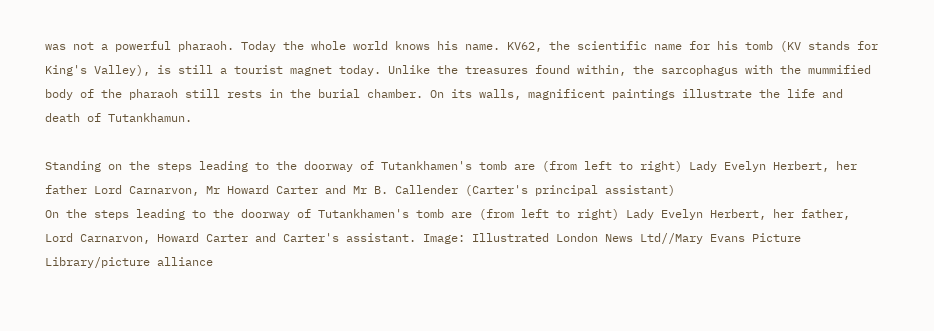was not a powerful pharaoh. Today the whole world knows his name. KV62, the scientific name for his tomb (KV stands for King's Valley), is still a tourist magnet today. Unlike the treasures found within, the sarcophagus with the mummified body of the pharaoh still rests in the burial chamber. On its walls, magnificent paintings illustrate the life and death of Tutankhamun.

Standing on the steps leading to the doorway of Tutankhamen's tomb are (from left to right) Lady Evelyn Herbert, her father Lord Carnarvon, Mr Howard Carter and Mr B. Callender (Carter's principal assistant)
On the steps leading to the doorway of Tutankhamen's tomb are (from left to right) Lady Evelyn Herbert, her father, Lord Carnarvon, Howard Carter and Carter's assistant. Image: Illustrated London News Ltd//Mary Evans Picture Library/picture alliance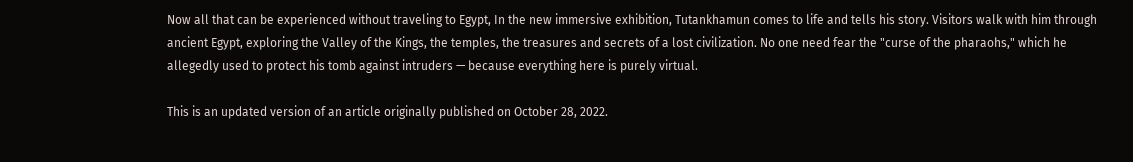Now all that can be experienced without traveling to Egypt, In the new immersive exhibition, Tutankhamun comes to life and tells his story. Visitors walk with him through ancient Egypt, exploring the Valley of the Kings, the temples, the treasures and secrets of a lost civilization. No one need fear the "curse of the pharaohs," which he allegedly used to protect his tomb against intruders — because everything here is purely virtual.

This is an updated version of an article originally published on October 28, 2022.